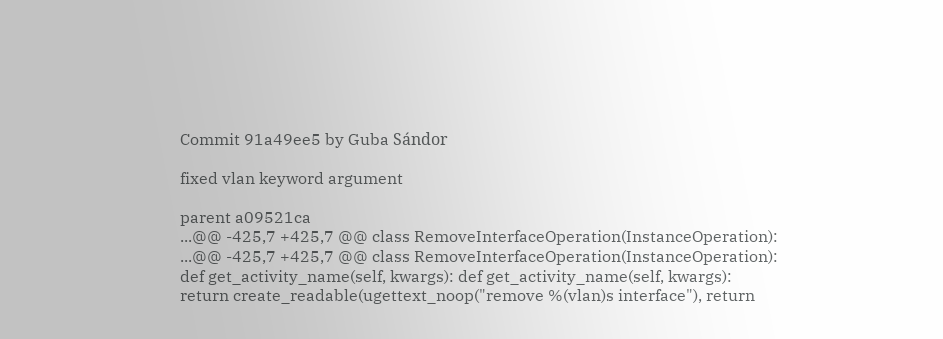Commit 91a49ee5 by Guba Sándor

fixed vlan keyword argument

parent a09521ca
...@@ -425,7 +425,7 @@ class RemoveInterfaceOperation(InstanceOperation): ...@@ -425,7 +425,7 @@ class RemoveInterfaceOperation(InstanceOperation):
def get_activity_name(self, kwargs): def get_activity_name(self, kwargs):
return create_readable(ugettext_noop("remove %(vlan)s interface"), return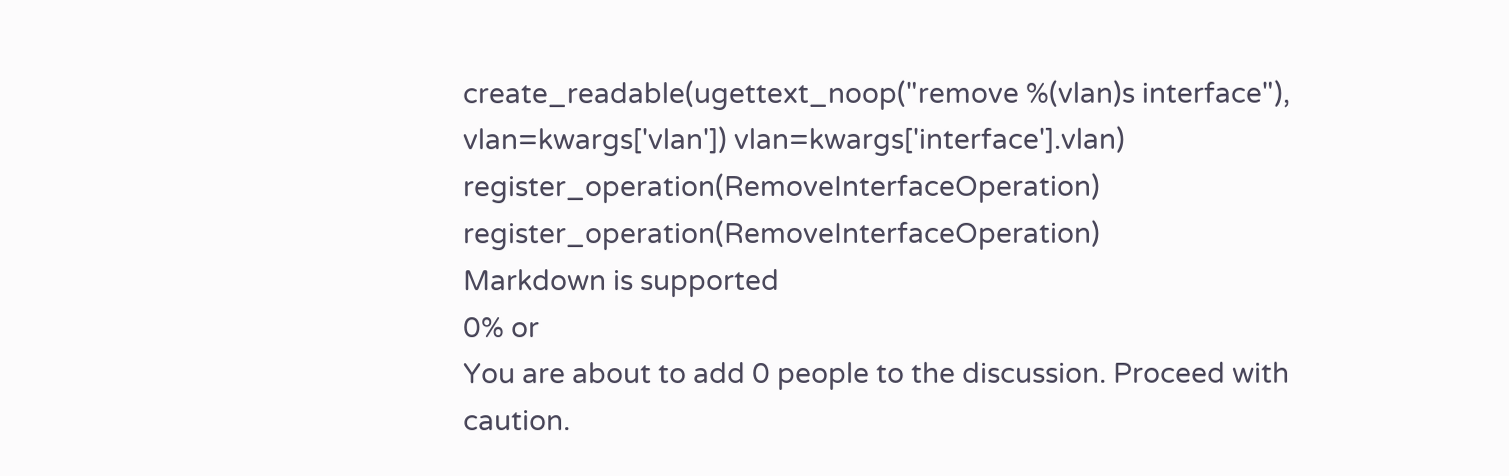create_readable(ugettext_noop("remove %(vlan)s interface"),
vlan=kwargs['vlan']) vlan=kwargs['interface'].vlan)
register_operation(RemoveInterfaceOperation) register_operation(RemoveInterfaceOperation)
Markdown is supported
0% or
You are about to add 0 people to the discussion. Proceed with caution.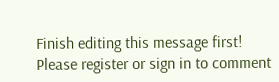Finish editing this message first!
Please register or sign in to comment